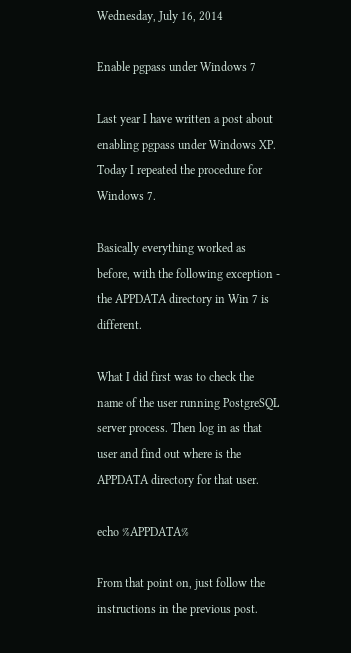Wednesday, July 16, 2014

Enable pgpass under Windows 7

Last year I have written a post about enabling pgpass under Windows XP. Today I repeated the procedure for Windows 7.

Basically everything worked as before, with the following exception - the APPDATA directory in Win 7 is different.

What I did first was to check the name of the user running PostgreSQL server process. Then log in as that user and find out where is the APPDATA directory for that user.

echo %APPDATA%

From that point on, just follow the instructions in the previous post.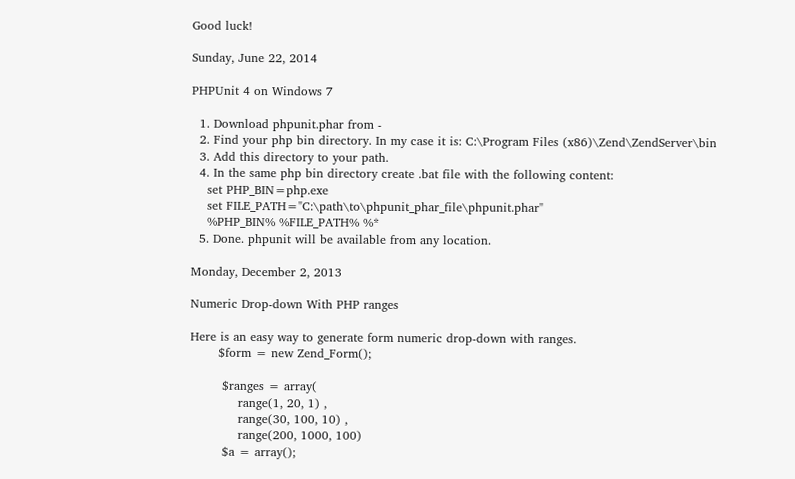Good luck!

Sunday, June 22, 2014

PHPUnit 4 on Windows 7

  1. Download phpunit.phar from -
  2. Find your php bin directory. In my case it is: C:\Program Files (x86)\Zend\ZendServer\bin
  3. Add this directory to your path.
  4. In the same php bin directory create .bat file with the following content:
    set PHP_BIN=php.exe
    set FILE_PATH="C:\path\to\phpunit_phar_file\phpunit.phar"
    %PHP_BIN% %FILE_PATH% %*
  5. Done. phpunit will be available from any location.

Monday, December 2, 2013

Numeric Drop-down With PHP ranges

Here is an easy way to generate form numeric drop-down with ranges.
       $form = new Zend_Form();

        $ranges = array(
            range(1, 20, 1) ,
            range(30, 100, 10) ,
            range(200, 1000, 100)
        $a = array();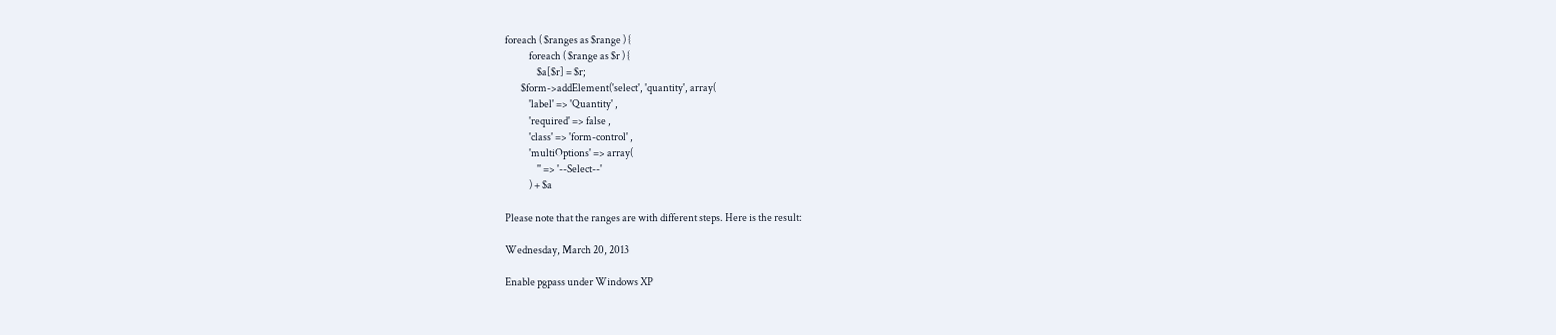foreach ( $ranges as $range ) {
            foreach ( $range as $r ) {
                $a[$r] = $r;
        $form->addElement('select', 'quantity', array(
            'label' => 'Quantity' ,
            'required' => false ,
            'class' => 'form-control' ,
            'multiOptions' => array(
                '' => '--Select--'
            ) + $a

Please note that the ranges are with different steps. Here is the result:

Wednesday, March 20, 2013

Enable pgpass under Windows XP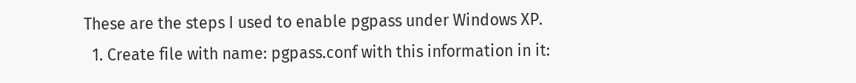These are the steps I used to enable pgpass under Windows XP.
  1. Create file with name: pgpass.conf with this information in it: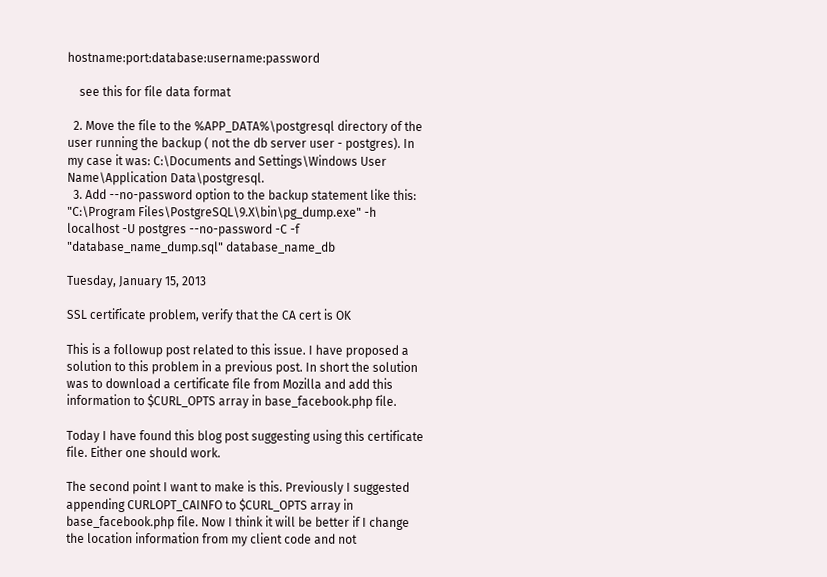hostname:port:database:username:password

    see this for file data format

  2. Move the file to the %APP_DATA%\postgresql directory of the user running the backup ( not the db server user - postgres). In my case it was: C:\Documents and Settings\Windows User Name\Application Data\postgresql.
  3. Add --no-password option to the backup statement like this: "C:\Program Files\PostgreSQL\9.X\bin\pg_dump.exe" -h localhost -U postgres --no-password -C -f "database_name_dump.sql" database_name_db

Tuesday, January 15, 2013

SSL certificate problem, verify that the CA cert is OK

This is a followup post related to this issue. I have proposed a solution to this problem in a previous post. In short the solution was to download a certificate file from Mozilla and add this information to $CURL_OPTS array in base_facebook.php file.

Today I have found this blog post suggesting using this certificate file. Either one should work.

The second point I want to make is this. Previously I suggested appending CURLOPT_CAINFO to $CURL_OPTS array in base_facebook.php file. Now I think it will be better if I change the location information from my client code and not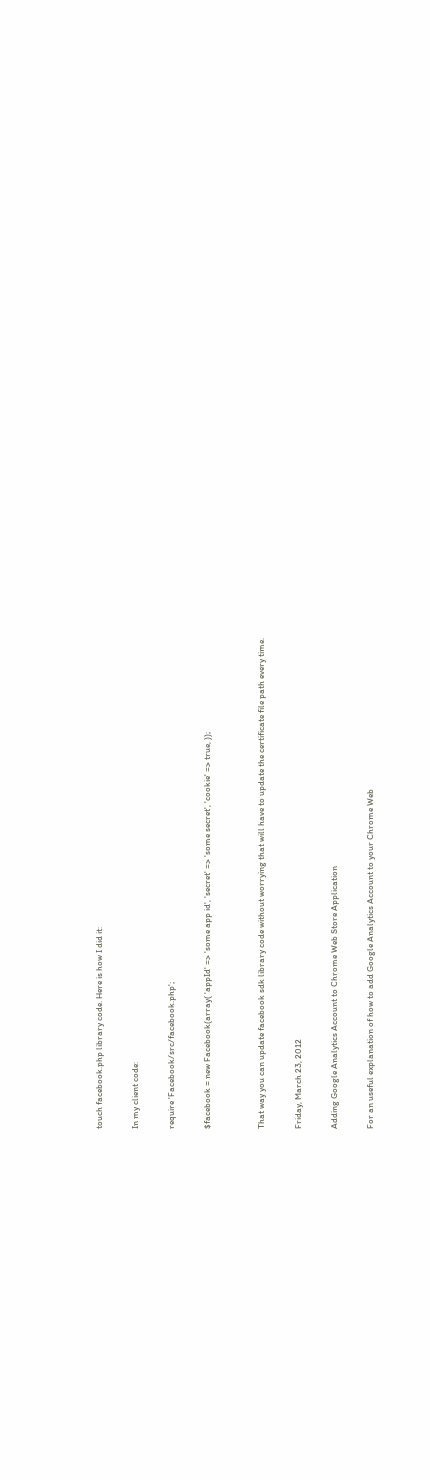touch facebook.php library code. Here is how I did it:

In my client code:

require 'Facebook/src/facebook.php';

$facebook = new Facebook(array( 'appId' => 'some app id', 'secret' => 'some secret', 'cookie' => true, ));


That way you can update facebook sdk library code without worrying that will have to update the certificate file path every time.

Friday, March 23, 2012

Adding Google Analytics Account to Chrome Web Store Application

For an useful explanation of how to add Google Analytics Account to your Chrome Web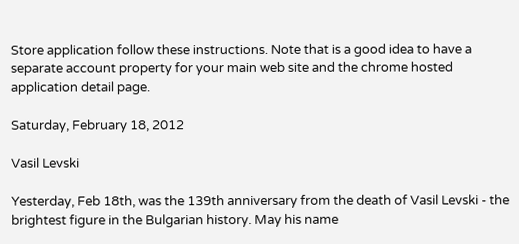Store application follow these instructions. Note that is a good idea to have a separate account property for your main web site and the chrome hosted application detail page.

Saturday, February 18, 2012

Vasil Levski

Yesterday, Feb 18th, was the 139th anniversary from the death of Vasil Levski - the brightest figure in the Bulgarian history. May his name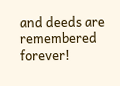and deeds are remembered forever!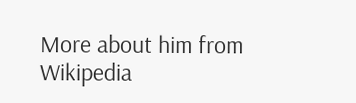More about him from Wikipedia